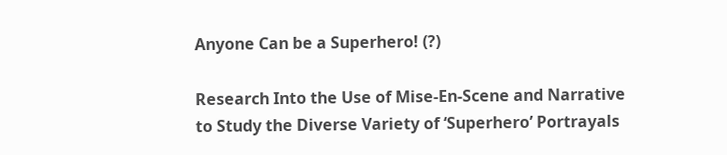Anyone Can be a Superhero! (?)

Research Into the Use of Mise-En-Scene and Narrative to Study the Diverse Variety of ‘Superhero’ Portrayals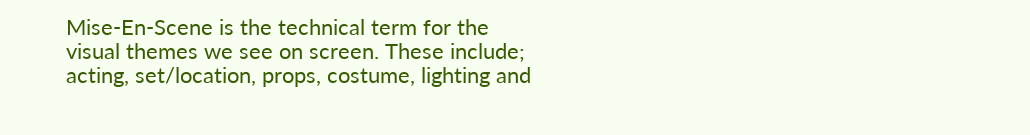Mise-En-Scene is the technical term for the visual themes we see on screen. These include; acting, set/location, props, costume, lighting and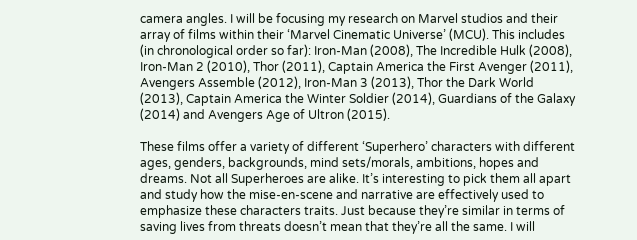camera angles. I will be focusing my research on Marvel studios and their array of films within their ‘Marvel Cinematic Universe’ (MCU). This includes (in chronological order so far): Iron-Man (2008), The Incredible Hulk (2008), Iron-Man 2 (2010), Thor (2011), Captain America the First Avenger (2011), Avengers Assemble (2012), Iron-Man 3 (2013), Thor the Dark World (2013), Captain America the Winter Soldier (2014), Guardians of the Galaxy (2014) and Avengers Age of Ultron (2015).

These films offer a variety of different ‘Superhero’ characters with different ages, genders, backgrounds, mind sets/morals, ambitions, hopes and dreams. Not all Superheroes are alike. It’s interesting to pick them all apart and study how the mise-en-scene and narrative are effectively used to emphasize these characters traits. Just because they’re similar in terms of saving lives from threats doesn’t mean that they’re all the same. I will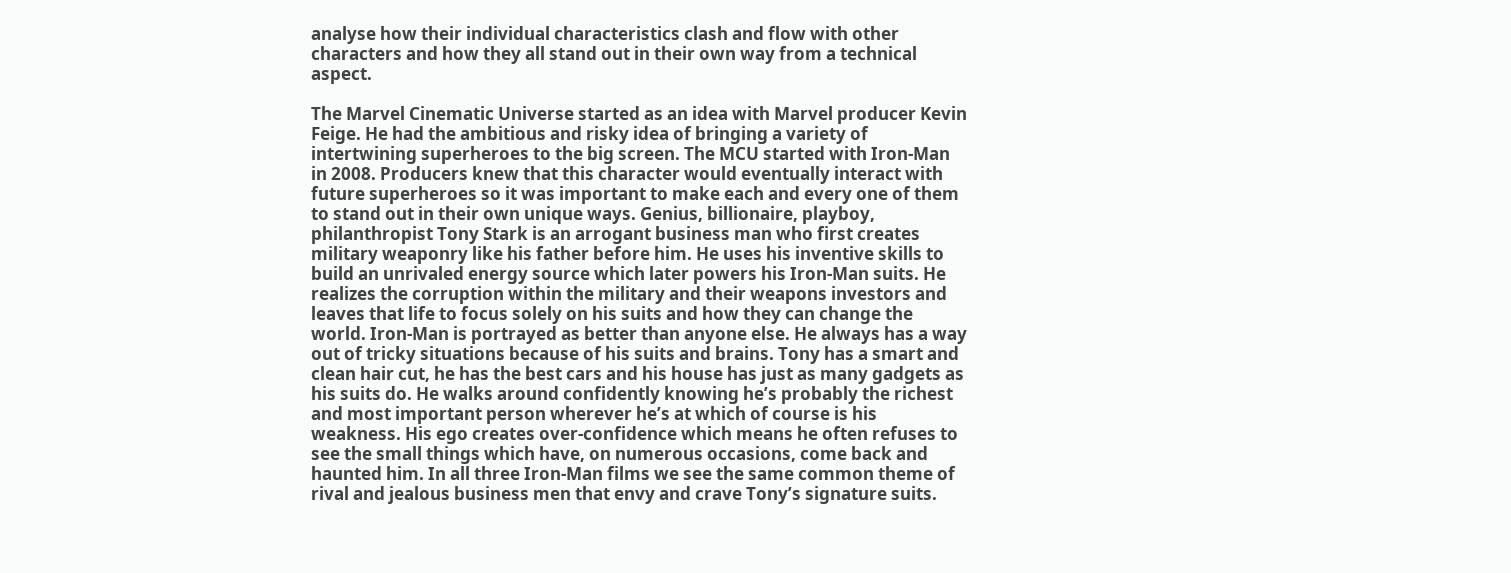analyse how their individual characteristics clash and flow with other characters and how they all stand out in their own way from a technical aspect.

The Marvel Cinematic Universe started as an idea with Marvel producer Kevin Feige. He had the ambitious and risky idea of bringing a variety of intertwining superheroes to the big screen. The MCU started with Iron-Man in 2008. Producers knew that this character would eventually interact with future superheroes so it was important to make each and every one of them to stand out in their own unique ways. Genius, billionaire, playboy, philanthropist Tony Stark is an arrogant business man who first creates military weaponry like his father before him. He uses his inventive skills to build an unrivaled energy source which later powers his Iron-Man suits. He realizes the corruption within the military and their weapons investors and leaves that life to focus solely on his suits and how they can change the world. Iron-Man is portrayed as better than anyone else. He always has a way out of tricky situations because of his suits and brains. Tony has a smart and clean hair cut, he has the best cars and his house has just as many gadgets as his suits do. He walks around confidently knowing he’s probably the richest and most important person wherever he’s at which of course is his weakness. His ego creates over-confidence which means he often refuses to see the small things which have, on numerous occasions, come back and haunted him. In all three Iron-Man films we see the same common theme of rival and jealous business men that envy and crave Tony’s signature suits.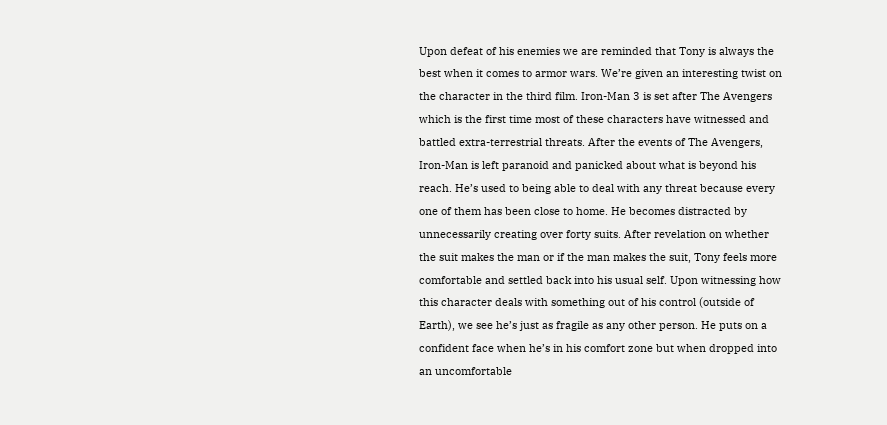Upon defeat of his enemies we are reminded that Tony is always the best when it comes to armor wars. We’re given an interesting twist on the character in the third film. Iron-Man 3 is set after The Avengers which is the first time most of these characters have witnessed and battled extra-terrestrial threats. After the events of The Avengers, Iron-Man is left paranoid and panicked about what is beyond his reach. He’s used to being able to deal with any threat because every one of them has been close to home. He becomes distracted by unnecessarily creating over forty suits. After revelation on whether the suit makes the man or if the man makes the suit, Tony feels more comfortable and settled back into his usual self. Upon witnessing how this character deals with something out of his control (outside of Earth), we see he’s just as fragile as any other person. He puts on a confident face when he’s in his comfort zone but when dropped into an uncomfortable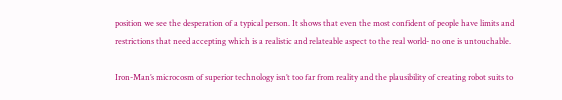position we see the desperation of a typical person. It shows that even the most confident of people have limits and restrictions that need accepting which is a realistic and relateable aspect to the real world- no one is untouchable.

Iron-Man’s microcosm of superior technology isn’t too far from reality and the plausibility of creating robot suits to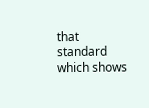that standard which shows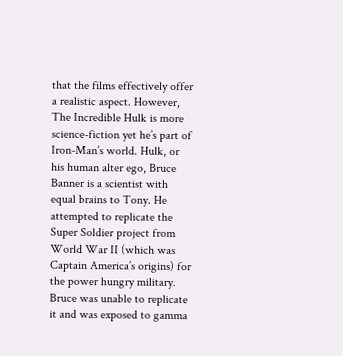that the films effectively offer a realistic aspect. However, The Incredible Hulk is more science-fiction yet he’s part of Iron-Man’s world. Hulk, or his human alter ego, Bruce Banner is a scientist with equal brains to Tony. He attempted to replicate the Super Soldier project from World War II (which was Captain America’s origins) for the power hungry military. Bruce was unable to replicate it and was exposed to gamma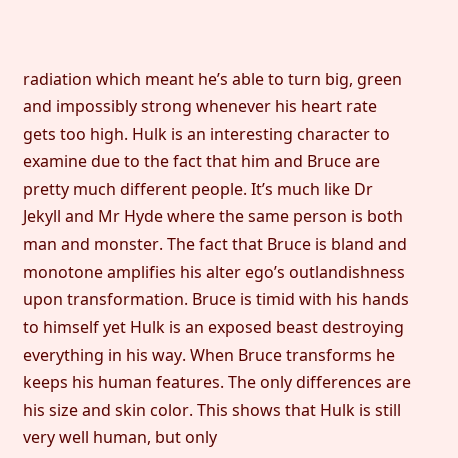radiation which meant he’s able to turn big, green and impossibly strong whenever his heart rate gets too high. Hulk is an interesting character to examine due to the fact that him and Bruce are pretty much different people. It’s much like Dr Jekyll and Mr Hyde where the same person is both man and monster. The fact that Bruce is bland and monotone amplifies his alter ego’s outlandishness upon transformation. Bruce is timid with his hands to himself yet Hulk is an exposed beast destroying everything in his way. When Bruce transforms he keeps his human features. The only differences are his size and skin color. This shows that Hulk is still very well human, but only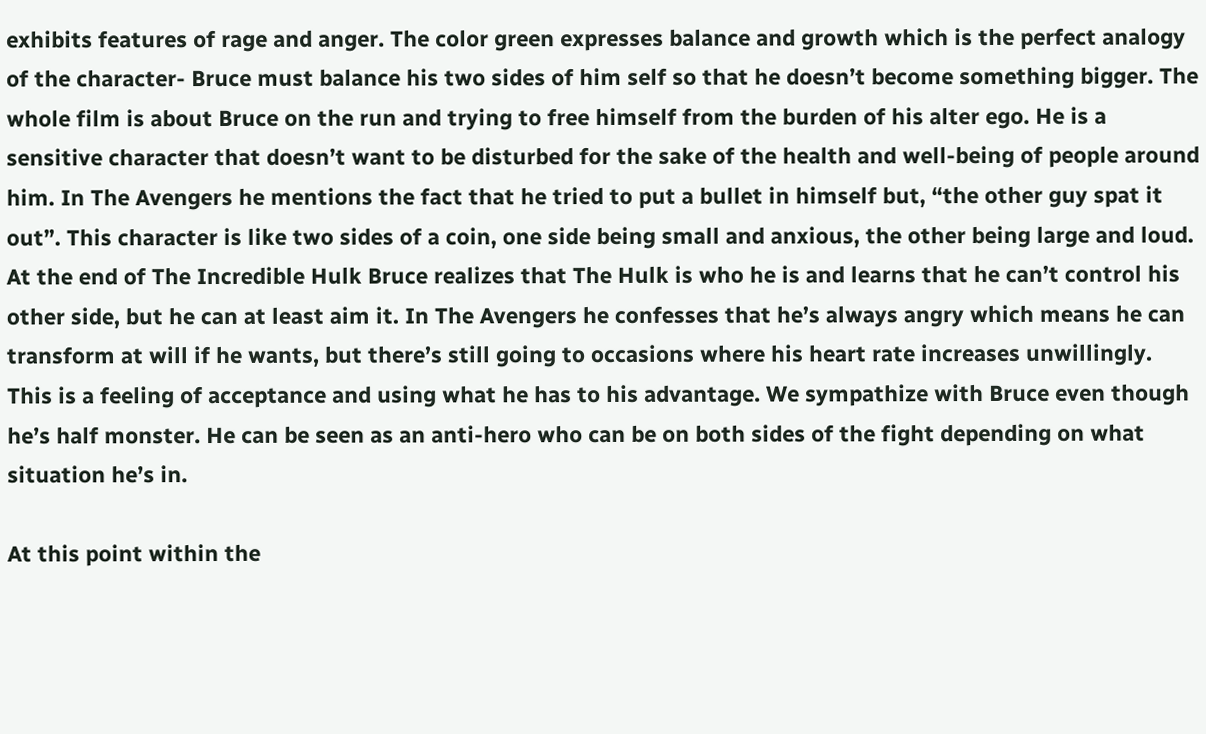exhibits features of rage and anger. The color green expresses balance and growth which is the perfect analogy of the character- Bruce must balance his two sides of him self so that he doesn’t become something bigger. The whole film is about Bruce on the run and trying to free himself from the burden of his alter ego. He is a sensitive character that doesn’t want to be disturbed for the sake of the health and well-being of people around him. In The Avengers he mentions the fact that he tried to put a bullet in himself but, “the other guy spat it out”. This character is like two sides of a coin, one side being small and anxious, the other being large and loud. At the end of The Incredible Hulk Bruce realizes that The Hulk is who he is and learns that he can’t control his other side, but he can at least aim it. In The Avengers he confesses that he’s always angry which means he can transform at will if he wants, but there’s still going to occasions where his heart rate increases unwillingly. This is a feeling of acceptance and using what he has to his advantage. We sympathize with Bruce even though he’s half monster. He can be seen as an anti-hero who can be on both sides of the fight depending on what situation he’s in.

At this point within the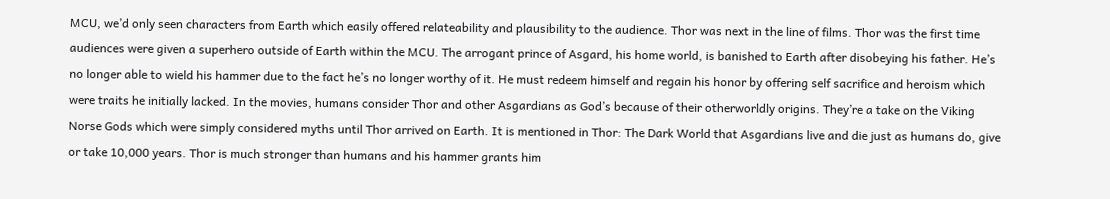MCU, we’d only seen characters from Earth which easily offered relateability and plausibility to the audience. Thor was next in the line of films. Thor was the first time audiences were given a superhero outside of Earth within the MCU. The arrogant prince of Asgard, his home world, is banished to Earth after disobeying his father. He’s no longer able to wield his hammer due to the fact he’s no longer worthy of it. He must redeem himself and regain his honor by offering self sacrifice and heroism which were traits he initially lacked. In the movies, humans consider Thor and other Asgardians as God’s because of their otherworldly origins. They’re a take on the Viking Norse Gods which were simply considered myths until Thor arrived on Earth. It is mentioned in Thor: The Dark World that Asgardians live and die just as humans do, give or take 10,000 years. Thor is much stronger than humans and his hammer grants him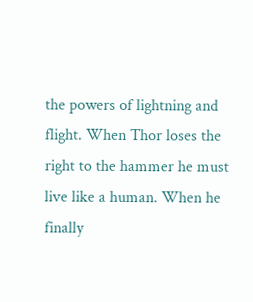the powers of lightning and flight. When Thor loses the right to the hammer he must live like a human. When he finally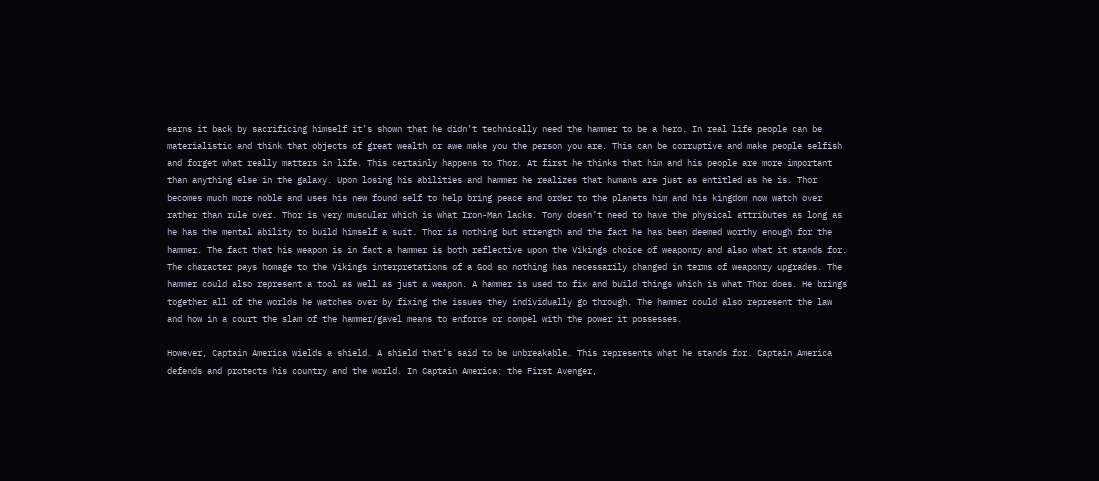earns it back by sacrificing himself it’s shown that he didn’t technically need the hammer to be a hero. In real life people can be materialistic and think that objects of great wealth or awe make you the person you are. This can be corruptive and make people selfish and forget what really matters in life. This certainly happens to Thor. At first he thinks that him and his people are more important than anything else in the galaxy. Upon losing his abilities and hammer he realizes that humans are just as entitled as he is. Thor becomes much more noble and uses his new found self to help bring peace and order to the planets him and his kingdom now watch over rather than rule over. Thor is very muscular which is what Iron-Man lacks. Tony doesn’t need to have the physical attributes as long as he has the mental ability to build himself a suit. Thor is nothing but strength and the fact he has been deemed worthy enough for the hammer. The fact that his weapon is in fact a hammer is both reflective upon the Vikings choice of weaponry and also what it stands for. The character pays homage to the Vikings interpretations of a God so nothing has necessarily changed in terms of weaponry upgrades. The hammer could also represent a tool as well as just a weapon. A hammer is used to fix and build things which is what Thor does. He brings together all of the worlds he watches over by fixing the issues they individually go through. The hammer could also represent the law and how in a court the slam of the hammer/gavel means to enforce or compel with the power it possesses.

However, Captain America wields a shield. A shield that’s said to be unbreakable. This represents what he stands for. Captain America defends and protects his country and the world. In Captain America: the First Avenger,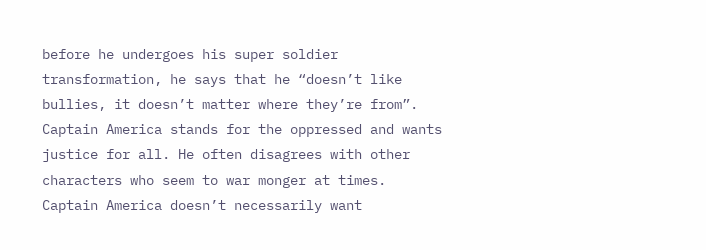before he undergoes his super soldier transformation, he says that he “doesn’t like bullies, it doesn’t matter where they’re from”. Captain America stands for the oppressed and wants justice for all. He often disagrees with other characters who seem to war monger at times. Captain America doesn’t necessarily want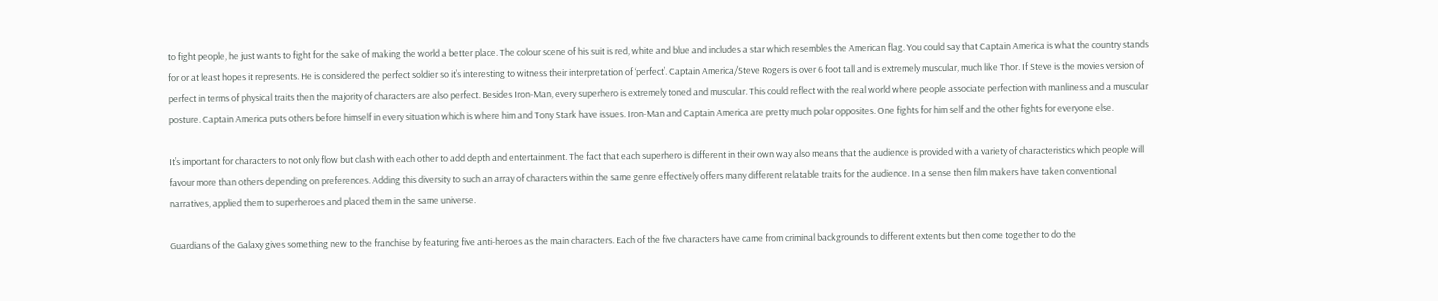to fight people, he just wants to fight for the sake of making the world a better place. The colour scene of his suit is red, white and blue and includes a star which resembles the American flag. You could say that Captain America is what the country stands for or at least hopes it represents. He is considered the perfect soldier so it’s interesting to witness their interpretation of ‘perfect’. Captain America/Steve Rogers is over 6 foot tall and is extremely muscular, much like Thor. If Steve is the movies version of perfect in terms of physical traits then the majority of characters are also perfect. Besides Iron-Man, every superhero is extremely toned and muscular. This could reflect with the real world where people associate perfection with manliness and a muscular posture. Captain America puts others before himself in every situation which is where him and Tony Stark have issues. Iron-Man and Captain America are pretty much polar opposites. One fights for him self and the other fights for everyone else.

It’s important for characters to not only flow but clash with each other to add depth and entertainment. The fact that each superhero is different in their own way also means that the audience is provided with a variety of characteristics which people will favour more than others depending on preferences. Adding this diversity to such an array of characters within the same genre effectively offers many different relatable traits for the audience. In a sense then film makers have taken conventional narratives, applied them to superheroes and placed them in the same universe.

Guardians of the Galaxy gives something new to the franchise by featuring five anti-heroes as the main characters. Each of the five characters have came from criminal backgrounds to different extents but then come together to do the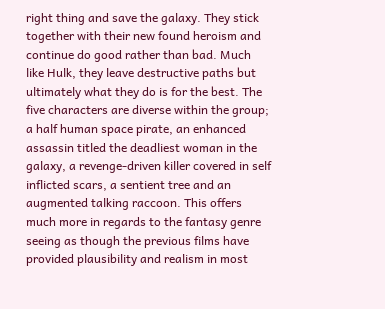right thing and save the galaxy. They stick together with their new found heroism and continue do good rather than bad. Much like Hulk, they leave destructive paths but ultimately what they do is for the best. The five characters are diverse within the group; a half human space pirate, an enhanced assassin titled the deadliest woman in the galaxy, a revenge-driven killer covered in self inflicted scars, a sentient tree and an augmented talking raccoon. This offers much more in regards to the fantasy genre seeing as though the previous films have provided plausibility and realism in most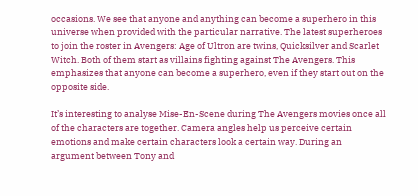occasions. We see that anyone and anything can become a superhero in this universe when provided with the particular narrative. The latest superheroes to join the roster in Avengers: Age of Ultron are twins, Quicksilver and Scarlet Witch. Both of them start as villains fighting against The Avengers. This emphasizes that anyone can become a superhero, even if they start out on the opposite side.

It’s interesting to analyse Mise-En-Scene during The Avengers movies once all of the characters are together. Camera angles help us perceive certain emotions and make certain characters look a certain way. During an argument between Tony and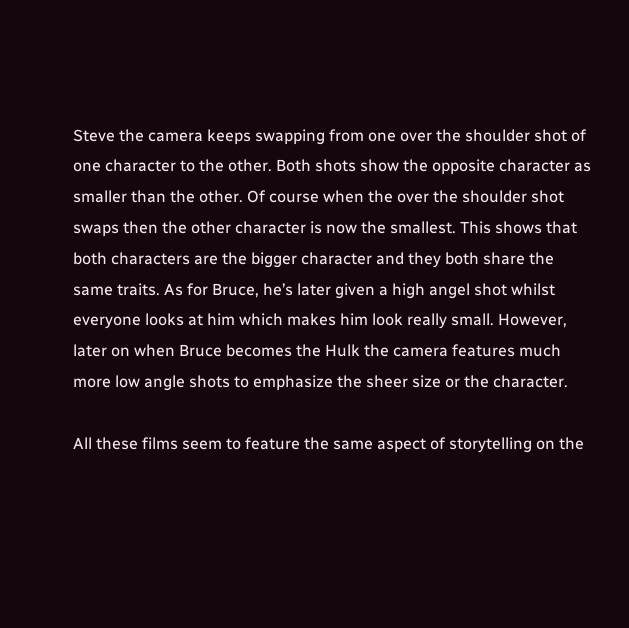Steve the camera keeps swapping from one over the shoulder shot of one character to the other. Both shots show the opposite character as smaller than the other. Of course when the over the shoulder shot swaps then the other character is now the smallest. This shows that both characters are the bigger character and they both share the same traits. As for Bruce, he’s later given a high angel shot whilst everyone looks at him which makes him look really small. However, later on when Bruce becomes the Hulk the camera features much more low angle shots to emphasize the sheer size or the character.

All these films seem to feature the same aspect of storytelling on the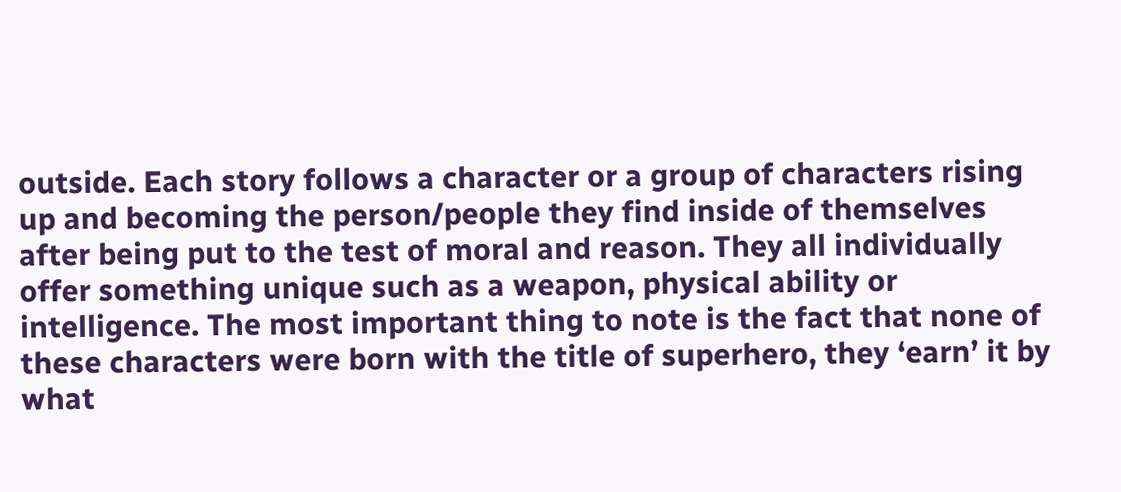outside. Each story follows a character or a group of characters rising up and becoming the person/people they find inside of themselves after being put to the test of moral and reason. They all individually offer something unique such as a weapon, physical ability or intelligence. The most important thing to note is the fact that none of these characters were born with the title of superhero, they ‘earn’ it by what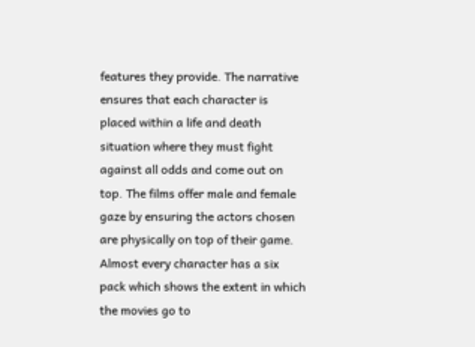features they provide. The narrative ensures that each character is placed within a life and death situation where they must fight against all odds and come out on top. The films offer male and female gaze by ensuring the actors chosen are physically on top of their game. Almost every character has a six pack which shows the extent in which the movies go to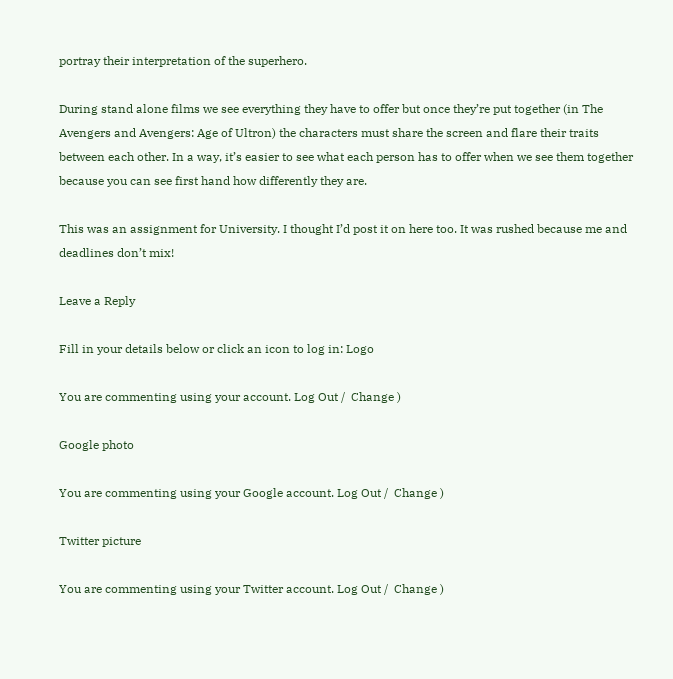portray their interpretation of the superhero.

During stand alone films we see everything they have to offer but once they’re put together (in The Avengers and Avengers: Age of Ultron) the characters must share the screen and flare their traits between each other. In a way, it’s easier to see what each person has to offer when we see them together because you can see first hand how differently they are.

This was an assignment for University. I thought I’d post it on here too. It was rushed because me and deadlines don’t mix!

Leave a Reply

Fill in your details below or click an icon to log in: Logo

You are commenting using your account. Log Out /  Change )

Google photo

You are commenting using your Google account. Log Out /  Change )

Twitter picture

You are commenting using your Twitter account. Log Out /  Change )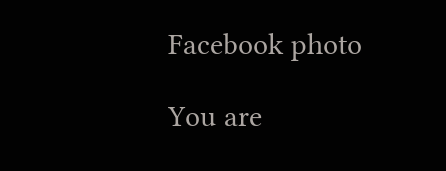Facebook photo

You are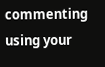commenting using your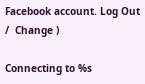Facebook account. Log Out /  Change )

Connecting to %s